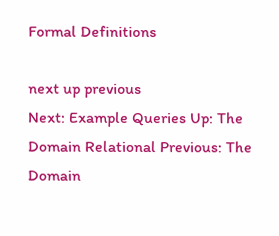Formal Definitions

next up previous
Next: Example Queries Up: The Domain Relational Previous: The Domain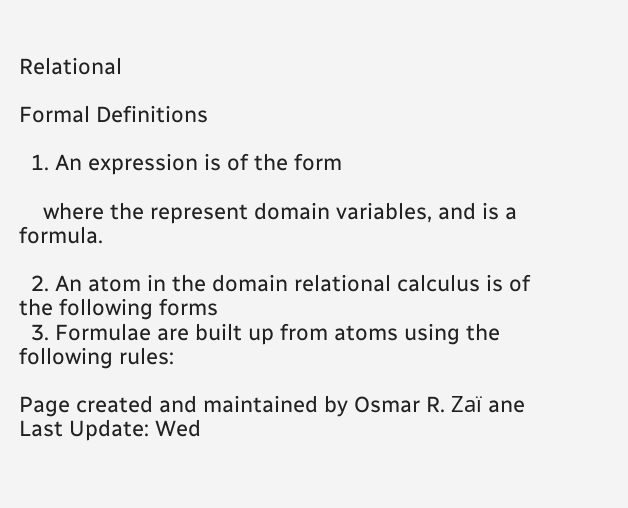Relational

Formal Definitions

  1. An expression is of the form

    where the represent domain variables, and is a formula.

  2. An atom in the domain relational calculus is of the following forms
  3. Formulae are built up from atoms using the following rules:

Page created and maintained by Osmar R. Zaï ane
Last Update: Wed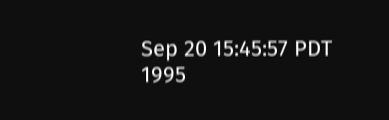Sep 20 15:45:57 PDT 1995